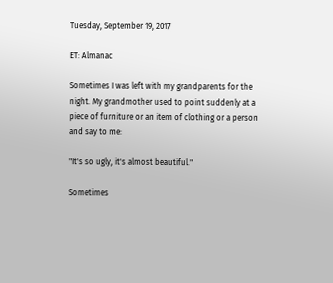Tuesday, September 19, 2017

ET: Almanac

Sometimes I was left with my grandparents for the night. My grandmother used to point suddenly at a piece of furniture or an item of clothing or a person and say to me:

"It's so ugly, it's almost beautiful."

Sometimes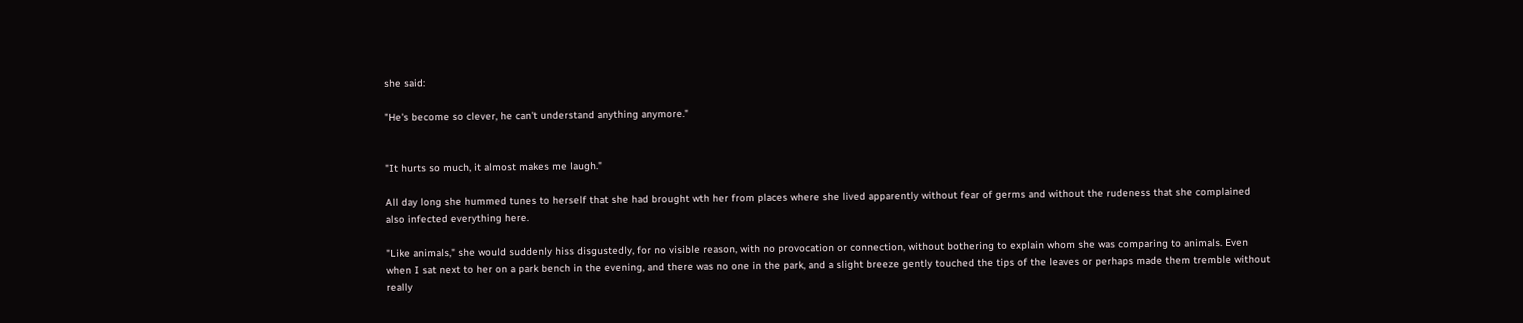she said:

"He's become so clever, he can't understand anything anymore."


"It hurts so much, it almost makes me laugh."

All day long she hummed tunes to herself that she had brought wth her from places where she lived apparently without fear of germs and without the rudeness that she complained also infected everything here.

"Like animals," she would suddenly hiss disgustedly, for no visible reason, with no provocation or connection, without bothering to explain whom she was comparing to animals. Even when I sat next to her on a park bench in the evening, and there was no one in the park, and a slight breeze gently touched the tips of the leaves or perhaps made them tremble without really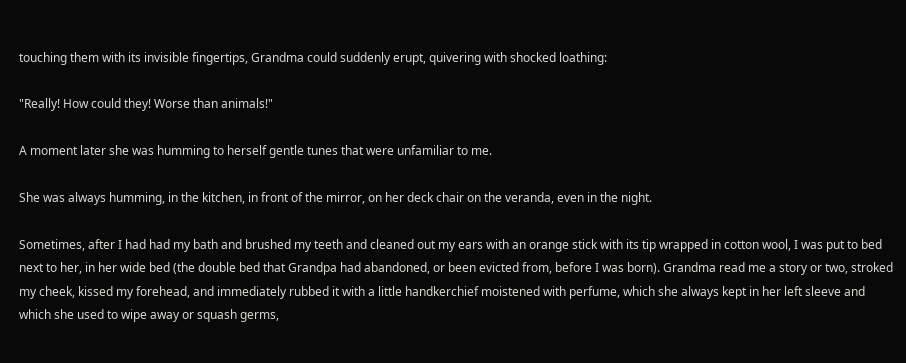touching them with its invisible fingertips, Grandma could suddenly erupt, quivering with shocked loathing:

"Really! How could they! Worse than animals!"

A moment later she was humming to herself gentle tunes that were unfamiliar to me.

She was always humming, in the kitchen, in front of the mirror, on her deck chair on the veranda, even in the night.

Sometimes, after I had had my bath and brushed my teeth and cleaned out my ears with an orange stick with its tip wrapped in cotton wool, I was put to bed next to her, in her wide bed (the double bed that Grandpa had abandoned, or been evicted from, before I was born). Grandma read me a story or two, stroked my cheek, kissed my forehead, and immediately rubbed it with a little handkerchief moistened with perfume, which she always kept in her left sleeve and which she used to wipe away or squash germs,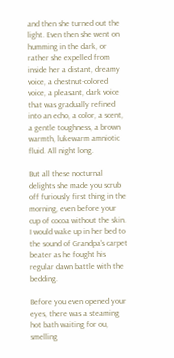and then she turned out the light. Even then she went on humming in the dark, or rather she expelled from inside her a distant, dreamy voice, a chestnut-colored voice, a pleasant, dark voice that was gradually refined into an echo, a color, a scent, a gentle toughness, a brown warmth, lukewarm amniotic fluid. All night long.

But all these nocturnal delights she made you scrub off furiously first thing in the morning, even before your cup of cocoa without the skin. I would wake up in her bed to the sound of Grandpa's carpet beater as he fought his regular dawn battle with the bedding.

Before you even opened your eyes, there was a steaming hot bath waiting for ou, smelling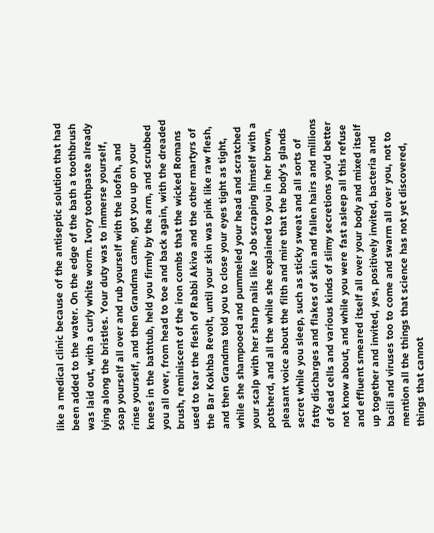like a medical clinic because of the antiseptic solution that had been added to the water. On the edge of the bath a toothbrush was laid out, with a curly white worm. Ivory toothpaste already lying along the bristles. Your duty was to immerse yourself, soap yourself all over and rub yourself with the loofah, and rinse yourself, and then Grandma came, got you up on your knees in the bathtub, held you firmly by the arm, and scrubbed you all over, from head to toe and back again, with the dreaded brush, reminiscent of the iron combs that the wicked Romans used to tear the flesh of Rabbi Akiva and the other martyrs of the Bar Kokhba Revolt, until your skin was pink like raw flesh, and then Grandma told you to close your eyes tight as tight, while she shampooed and pummeled your head and scratched your scalp with her sharp nails like Job scraping himself with a potsherd, and all the while she explained to you in her brown, pleasant voice about the filth and mire that the body's glands secret while you sleep, such as sticky sweat and all sorts of fatty discharges and flakes of skin and fallen hairs and millions of dead cells and various kinds of slimy secretions you'd better not know about, and while you were fast asleep all this refuse and effluent smeared itself all over your body and mixed itself up together and invited, yes, positively invited, bacteria and bacili and viruses too to come and swarm all over you, not to mention all the things that science has not yet discovered, things that cannot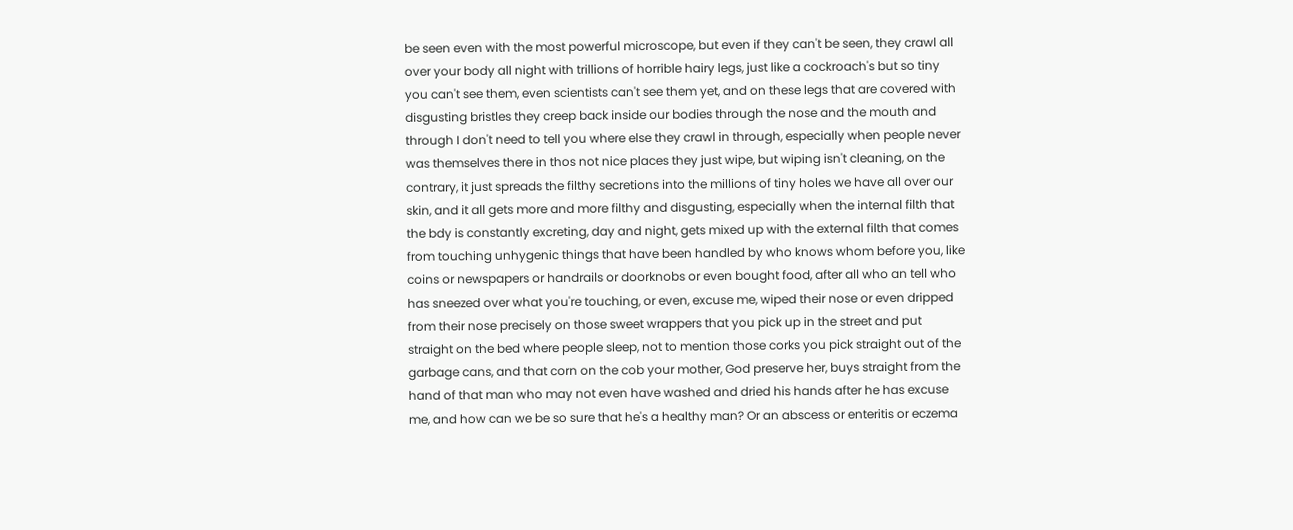be seen even with the most powerful microscope, but even if they can't be seen, they crawl all over your body all night with trillions of horrible hairy legs, just like a cockroach's but so tiny you can't see them, even scientists can't see them yet, and on these legs that are covered with disgusting bristles they creep back inside our bodies through the nose and the mouth and through I don't need to tell you where else they crawl in through, especially when people never was themselves there in thos not nice places they just wipe, but wiping isn't cleaning, on the contrary, it just spreads the filthy secretions into the millions of tiny holes we have all over our skin, and it all gets more and more filthy and disgusting, especially when the internal filth that the bdy is constantly excreting, day and night, gets mixed up with the external filth that comes from touching unhygenic things that have been handled by who knows whom before you, like coins or newspapers or handrails or doorknobs or even bought food, after all who an tell who has sneezed over what you're touching, or even, excuse me, wiped their nose or even dripped from their nose precisely on those sweet wrappers that you pick up in the street and put straight on the bed where people sleep, not to mention those corks you pick straight out of the garbage cans, and that corn on the cob your mother, God preserve her, buys straight from the hand of that man who may not even have washed and dried his hands after he has excuse me, and how can we be so sure that he's a healthy man? Or an abscess or enteritis or eczema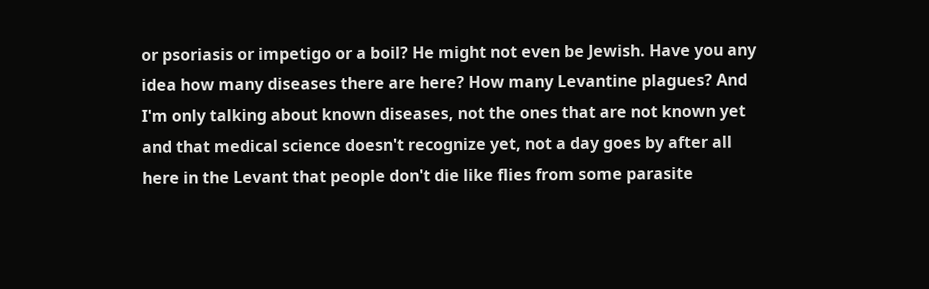or psoriasis or impetigo or a boil? He might not even be Jewish. Have you any idea how many diseases there are here? How many Levantine plagues? And I'm only talking about known diseases, not the ones that are not known yet and that medical science doesn't recognize yet, not a day goes by after all here in the Levant that people don't die like flies from some parasite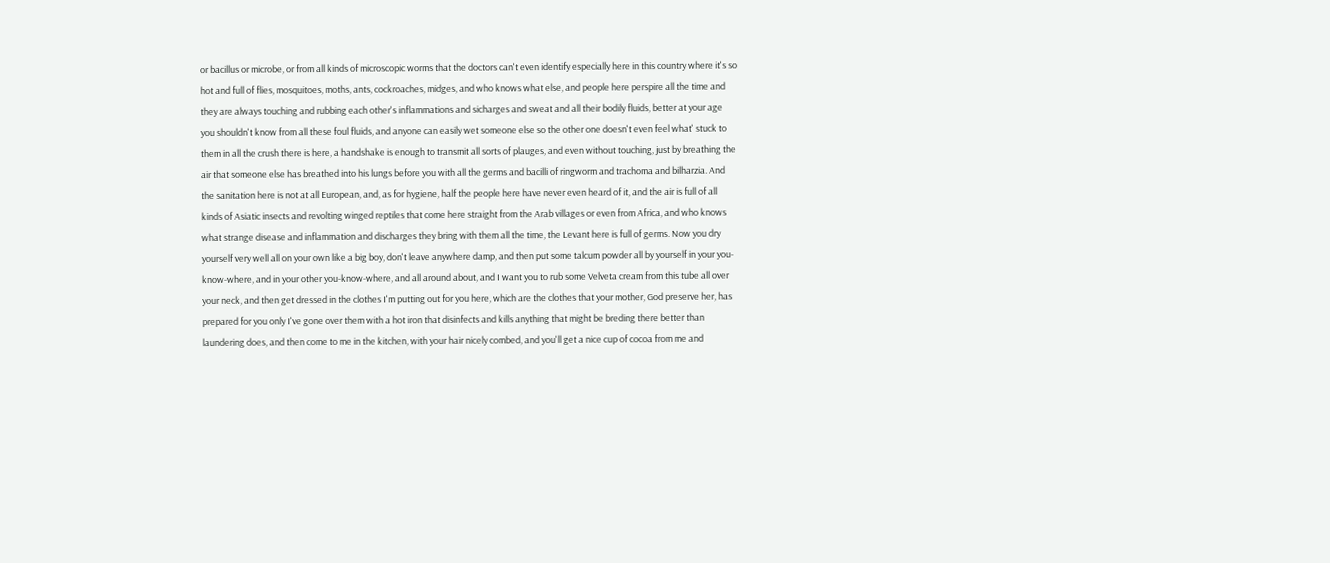or bacillus or microbe, or from all kinds of microscopic worms that the doctors can't even identify especially here in this country where it's so hot and full of flies, mosquitoes, moths, ants, cockroaches, midges, and who knows what else, and people here perspire all the time and they are always touching and rubbing each other's inflammations and sicharges and sweat and all their bodily fluids, better at your age you shouldn't know from all these foul fluids, and anyone can easily wet someone else so the other one doesn't even feel what' stuck to them in all the crush there is here, a handshake is enough to transmit all sorts of plauges, and even without touching, just by breathing the air that someone else has breathed into his lungs before you with all the germs and bacilli of ringworm and trachoma and bilharzia. And the sanitation here is not at all European, and, as for hygiene, half the people here have never even heard of it, and the air is full of all kinds of Asiatic insects and revolting winged reptiles that come here straight from the Arab villages or even from Africa, and who knows what strange disease and inflammation and discharges they bring with them all the time, the Levant here is full of germs. Now you dry yourself very well all on your own like a big boy, don't leave anywhere damp, and then put some talcum powder all by yourself in your you-know-where, and in your other you-know-where, and all around about, and I want you to rub some Velveta cream from this tube all over your neck, and then get dressed in the clothes I'm putting out for you here, which are the clothes that your mother, God preserve her, has prepared for you only I've gone over them with a hot iron that disinfects and kills anything that might be breding there better than laundering does, and then come to me in the kitchen, with your hair nicely combed, and you'll get a nice cup of cocoa from me and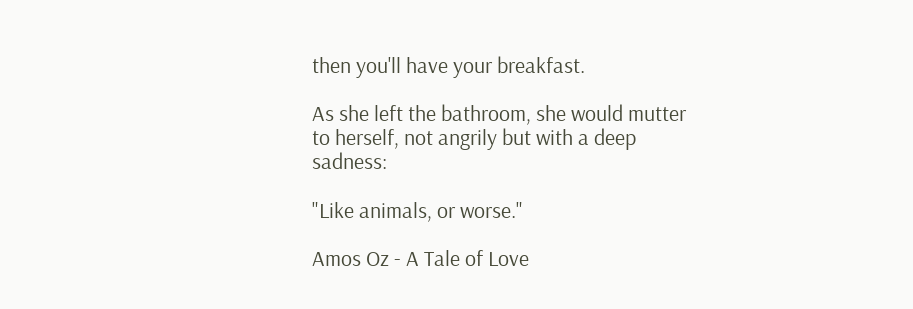then you'll have your breakfast.

As she left the bathroom, she would mutter to herself, not angrily but with a deep sadness:

"Like animals, or worse."

Amos Oz - A Tale of Love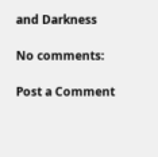and Darkness

No comments:

Post a Comment